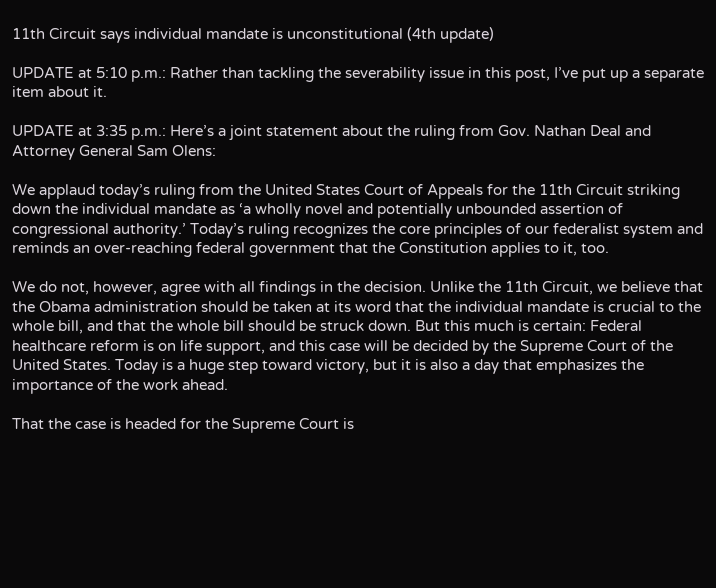11th Circuit says individual mandate is unconstitutional (4th update)

UPDATE at 5:10 p.m.: Rather than tackling the severability issue in this post, I’ve put up a separate item about it.

UPDATE at 3:35 p.m.: Here’s a joint statement about the ruling from Gov. Nathan Deal and Attorney General Sam Olens:

We applaud today’s ruling from the United States Court of Appeals for the 11th Circuit striking down the individual mandate as ‘a wholly novel and potentially unbounded assertion of congressional authority.’ Today’s ruling recognizes the core principles of our federalist system and reminds an over-reaching federal government that the Constitution applies to it, too.

We do not, however, agree with all findings in the decision. Unlike the 11th Circuit, we believe that the Obama administration should be taken at its word that the individual mandate is crucial to the whole bill, and that the whole bill should be struck down. But this much is certain: Federal healthcare reform is on life support, and this case will be decided by the Supreme Court of the United States. Today is a huge step toward victory, but it is also a day that emphasizes the importance of the work ahead.

That the case is headed for the Supreme Court is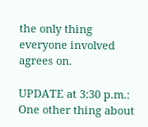the only thing everyone involved agrees on.

UPDATE at 3:30 p.m.: One other thing about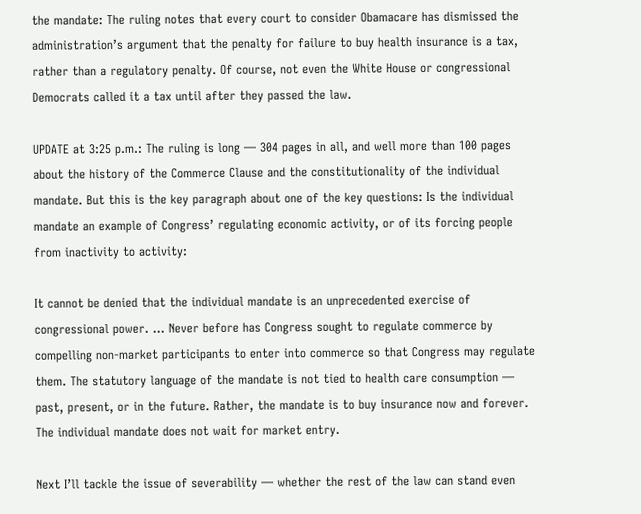the mandate: The ruling notes that every court to consider Obamacare has dismissed the administration’s argument that the penalty for failure to buy health insurance is a tax, rather than a regulatory penalty. Of course, not even the White House or congressional Democrats called it a tax until after they passed the law.

UPDATE at 3:25 p.m.: The ruling is long — 304 pages in all, and well more than 100 pages about the history of the Commerce Clause and the constitutionality of the individual mandate. But this is the key paragraph about one of the key questions: Is the individual mandate an example of Congress’ regulating economic activity, or of its forcing people from inactivity to activity:

It cannot be denied that the individual mandate is an unprecedented exercise of congressional power. … Never before has Congress sought to regulate commerce by compelling non-market participants to enter into commerce so that Congress may regulate them. The statutory language of the mandate is not tied to health care consumption — past, present, or in the future. Rather, the mandate is to buy insurance now and forever. The individual mandate does not wait for market entry.

Next I’ll tackle the issue of severability — whether the rest of the law can stand even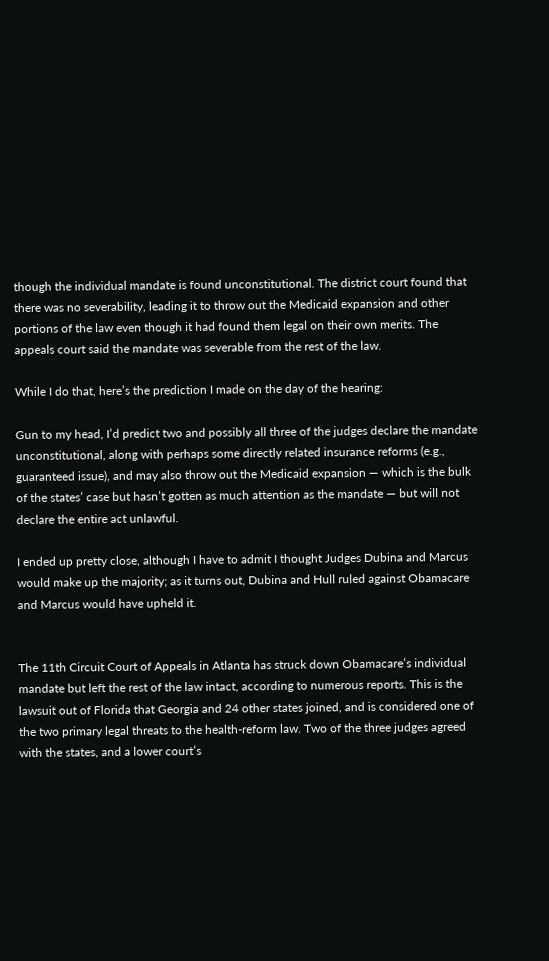though the individual mandate is found unconstitutional. The district court found that there was no severability, leading it to throw out the Medicaid expansion and other portions of the law even though it had found them legal on their own merits. The appeals court said the mandate was severable from the rest of the law.

While I do that, here’s the prediction I made on the day of the hearing:

Gun to my head, I’d predict two and possibly all three of the judges declare the mandate unconstitutional, along with perhaps some directly related insurance reforms (e.g., guaranteed issue), and may also throw out the Medicaid expansion — which is the bulk of the states’ case but hasn’t gotten as much attention as the mandate — but will not declare the entire act unlawful.

I ended up pretty close, although I have to admit I thought Judges Dubina and Marcus would make up the majority; as it turns out, Dubina and Hull ruled against Obamacare and Marcus would have upheld it.


The 11th Circuit Court of Appeals in Atlanta has struck down Obamacare’s individual mandate but left the rest of the law intact, according to numerous reports. This is the lawsuit out of Florida that Georgia and 24 other states joined, and is considered one of the two primary legal threats to the health-reform law. Two of the three judges agreed with the states, and a lower court’s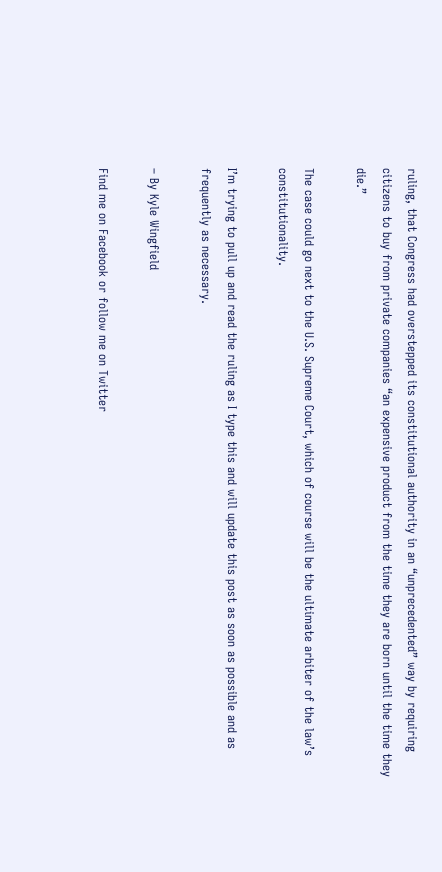ruling, that Congress had overstepped its constitutional authority in an “unprecedented” way by requiring citizens to buy from private companies “an expensive product from the time they are born until the time they die.”

The case could go next to the U.S. Supreme Court, which of course will be the ultimate arbiter of the law’s constitutionality.

I’m trying to pull up and read the ruling as I type this and will update this post as soon as possible and as frequently as necessary.

– By Kyle Wingfield

Find me on Facebook or follow me on Twitter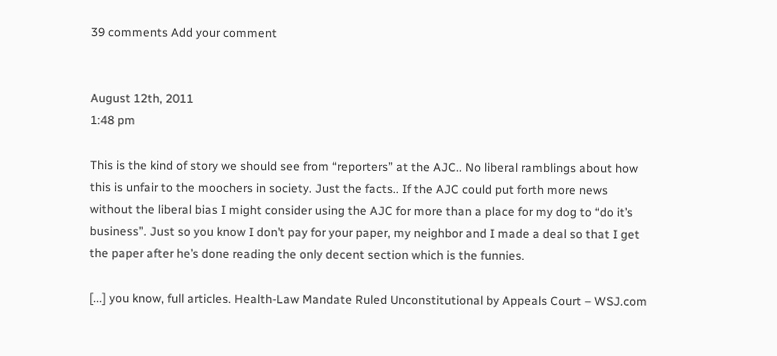39 comments Add your comment


August 12th, 2011
1:48 pm

This is the kind of story we should see from “reporters” at the AJC.. No liberal ramblings about how this is unfair to the moochers in society. Just the facts.. If the AJC could put forth more news without the liberal bias I might consider using the AJC for more than a place for my dog to “do it’s business”. Just so you know I don’t pay for your paper, my neighbor and I made a deal so that I get the paper after he’s done reading the only decent section which is the funnies.

[...] you know, full articles. Health-Law Mandate Ruled Unconstitutional by Appeals Court – WSJ.com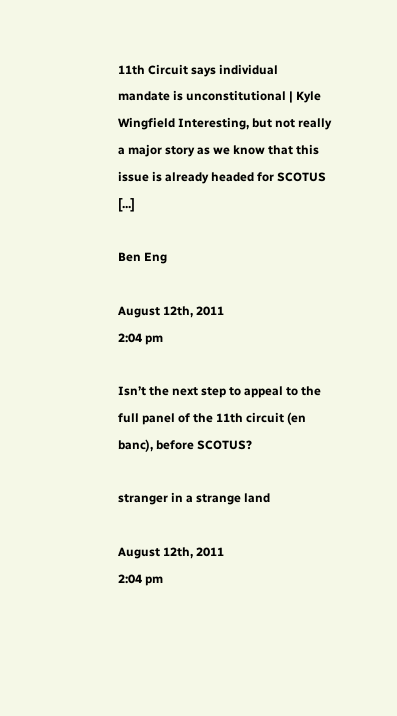11th Circuit says individual mandate is unconstitutional | Kyle Wingfield Interesting, but not really a major story as we know that this issue is already headed for SCOTUS [...]

Ben Eng

August 12th, 2011
2:04 pm

Isn’t the next step to appeal to the full panel of the 11th circuit (en banc), before SCOTUS?

stranger in a strange land

August 12th, 2011
2:04 pm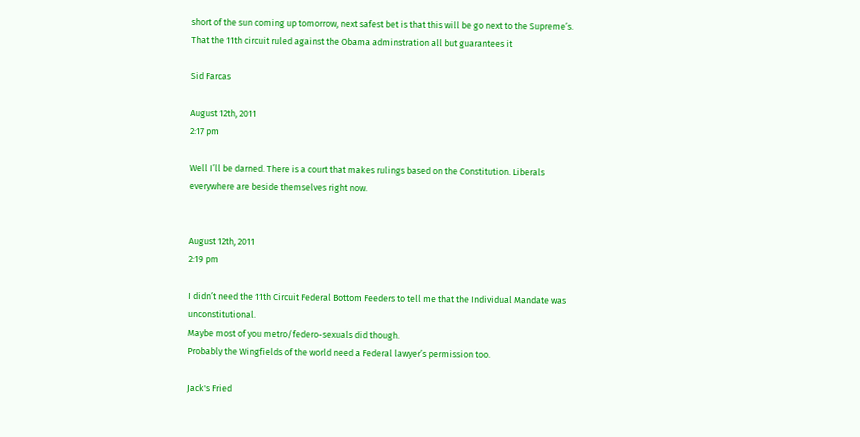short of the sun coming up tomorrow, next safest bet is that this will be go next to the Supreme’s. That the 11th circuit ruled against the Obama adminstration all but guarantees it

Sid Farcas

August 12th, 2011
2:17 pm

Well I’ll be darned. There is a court that makes rulings based on the Constitution. Liberals everywhere are beside themselves right now.


August 12th, 2011
2:19 pm

I didn’t need the 11th Circuit Federal Bottom Feeders to tell me that the Individual Mandate was unconstitutional.
Maybe most of you metro/federo-sexuals did though.
Probably the Wingfields of the world need a Federal lawyer’s permission too.

Jack's Fried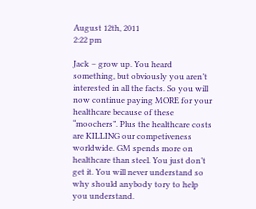August 12th, 2011
2:22 pm

Jack – grow up. You heard something, but obviously you aren’t interested in all the facts. So you will now continue paying MORE for your healthcare because of these “moochers”. Plus the healthcare costs are KILLING our competiveness worldwide. GM spends more on healthcare than steel. You just don’t get it. You will never understand so why should anybody tory to help you understand.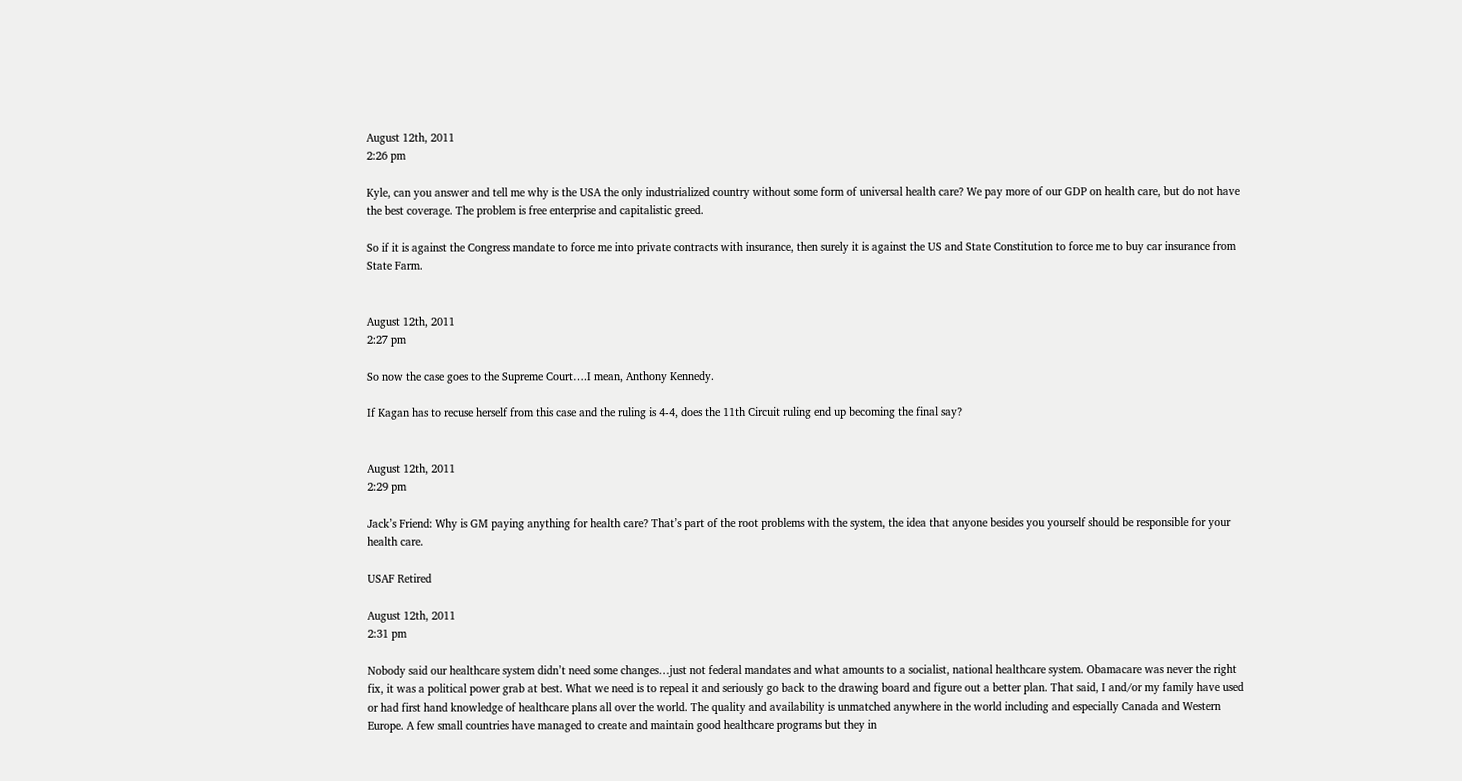August 12th, 2011
2:26 pm

Kyle, can you answer and tell me why is the USA the only industrialized country without some form of universal health care? We pay more of our GDP on health care, but do not have the best coverage. The problem is free enterprise and capitalistic greed.

So if it is against the Congress mandate to force me into private contracts with insurance, then surely it is against the US and State Constitution to force me to buy car insurance from State Farm.


August 12th, 2011
2:27 pm

So now the case goes to the Supreme Court….I mean, Anthony Kennedy.

If Kagan has to recuse herself from this case and the ruling is 4-4, does the 11th Circuit ruling end up becoming the final say?


August 12th, 2011
2:29 pm

Jack’s Friend: Why is GM paying anything for health care? That’s part of the root problems with the system, the idea that anyone besides you yourself should be responsible for your health care.

USAF Retired

August 12th, 2011
2:31 pm

Nobody said our healthcare system didn’t need some changes…just not federal mandates and what amounts to a socialist, national healthcare system. Obamacare was never the right fix, it was a political power grab at best. What we need is to repeal it and seriously go back to the drawing board and figure out a better plan. That said, I and/or my family have used or had first hand knowledge of healthcare plans all over the world. The quality and availability is unmatched anywhere in the world including and especially Canada and Western Europe. A few small countries have managed to create and maintain good healthcare programs but they in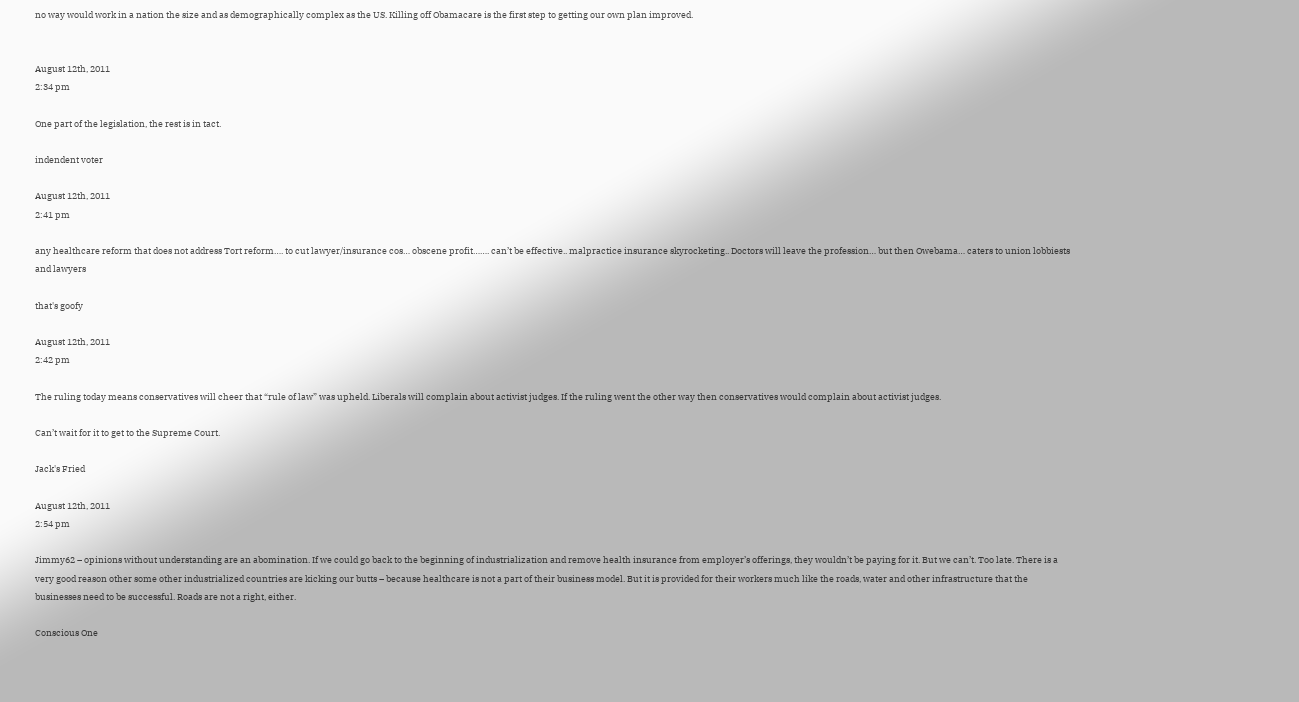no way would work in a nation the size and as demographically complex as the US. Killing off Obamacare is the first step to getting our own plan improved.


August 12th, 2011
2:34 pm

One part of the legislation, the rest is in tact.

indendent voter

August 12th, 2011
2:41 pm

any healthcare reform that does not address Tort reform…. to cut lawyer/insurance cos… obscene profit……. can’t be effective.. malpractice insurance skyrocketing.. Doctors will leave the profession… but then Owebama… caters to union lobbiests and lawyers

that's goofy

August 12th, 2011
2:42 pm

The ruling today means conservatives will cheer that “rule of law” was upheld. Liberals will complain about activist judges. If the ruling went the other way then conservatives would complain about activist judges.

Can’t wait for it to get to the Supreme Court.

Jack's Fried

August 12th, 2011
2:54 pm

Jimmy62 – opinions without understanding are an abomination. If we could go back to the beginning of industrialization and remove health insurance from employer’s offerings, they wouldn’t be paying for it. But we can’t. Too late. There is a very good reason other some other industrialized countries are kicking our butts – because healthcare is not a part of their business model. But it is provided for their workers much like the roads, water and other infrastructure that the businesses need to be successful. Roads are not a right, either.

Conscious One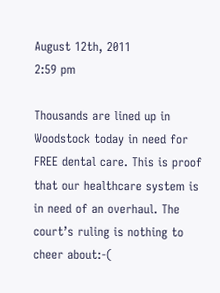August 12th, 2011
2:59 pm

Thousands are lined up in Woodstock today in need for FREE dental care. This is proof that our healthcare system is in need of an overhaul. The court’s ruling is nothing to cheer about:-(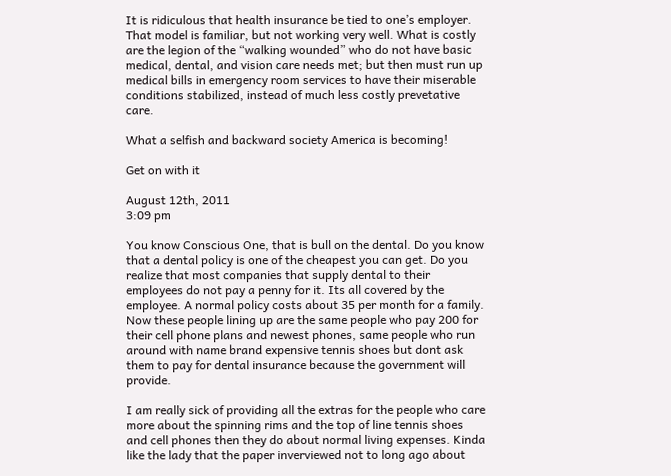It is ridiculous that health insurance be tied to one’s employer. That model is familiar, but not working very well. What is costly are the legion of the “walking wounded” who do not have basic medical, dental, and vision care needs met; but then must run up medical bills in emergency room services to have their miserable conditions stabilized, instead of much less costly prevetative care.

What a selfish and backward society America is becoming!

Get on with it

August 12th, 2011
3:09 pm

You know Conscious One, that is bull on the dental. Do you know that a dental policy is one of the cheapest you can get. Do you realize that most companies that supply dental to their employees do not pay a penny for it. Its all covered by the employee. A normal policy costs about 35 per month for a family. Now these people lining up are the same people who pay 200 for their cell phone plans and newest phones, same people who run around with name brand expensive tennis shoes but dont ask them to pay for dental insurance because the government will provide.

I am really sick of providing all the extras for the people who care more about the spinning rims and the top of line tennis shoes and cell phones then they do about normal living expenses. Kinda like the lady that the paper inverviewed not to long ago about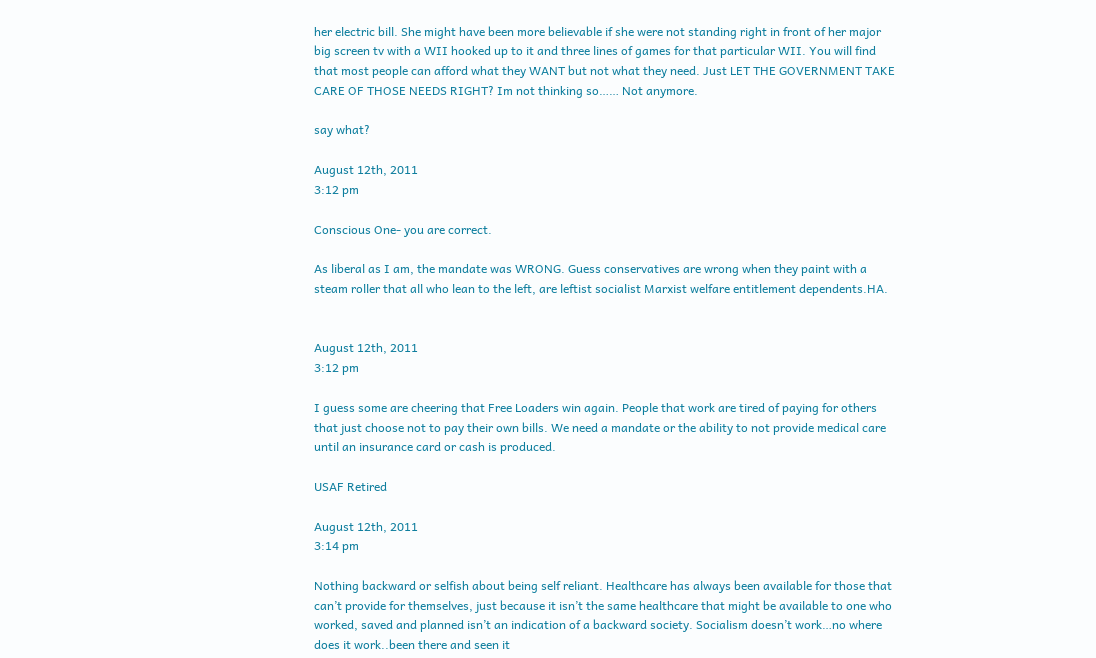her electric bill. She might have been more believable if she were not standing right in front of her major big screen tv with a WII hooked up to it and three lines of games for that particular WII. You will find that most people can afford what they WANT but not what they need. Just LET THE GOVERNMENT TAKE CARE OF THOSE NEEDS RIGHT? Im not thinking so…… Not anymore.

say what?

August 12th, 2011
3:12 pm

Conscious One- you are correct.

As liberal as I am, the mandate was WRONG. Guess conservatives are wrong when they paint with a steam roller that all who lean to the left, are leftist socialist Marxist welfare entitlement dependents.HA.


August 12th, 2011
3:12 pm

I guess some are cheering that Free Loaders win again. People that work are tired of paying for others that just choose not to pay their own bills. We need a mandate or the ability to not provide medical care until an insurance card or cash is produced.

USAF Retired

August 12th, 2011
3:14 pm

Nothing backward or selfish about being self reliant. Healthcare has always been available for those that can’t provide for themselves, just because it isn’t the same healthcare that might be available to one who worked, saved and planned isn’t an indication of a backward society. Socialism doesn’t work…no where does it work..been there and seen it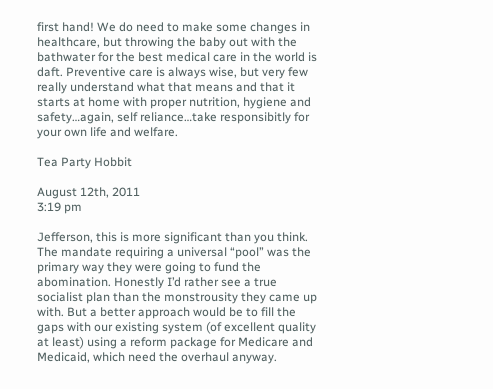first hand! We do need to make some changes in healthcare, but throwing the baby out with the bathwater for the best medical care in the world is daft. Preventive care is always wise, but very few really understand what that means and that it starts at home with proper nutrition, hygiene and safety…again, self reliance…take responsibitly for your own life and welfare.

Tea Party Hobbit

August 12th, 2011
3:19 pm

Jefferson, this is more significant than you think. The mandate requiring a universal “pool” was the primary way they were going to fund the abomination. Honestly I’d rather see a true socialist plan than the monstrousity they came up with. But a better approach would be to fill the gaps with our existing system (of excellent quality at least) using a reform package for Medicare and Medicaid, which need the overhaul anyway.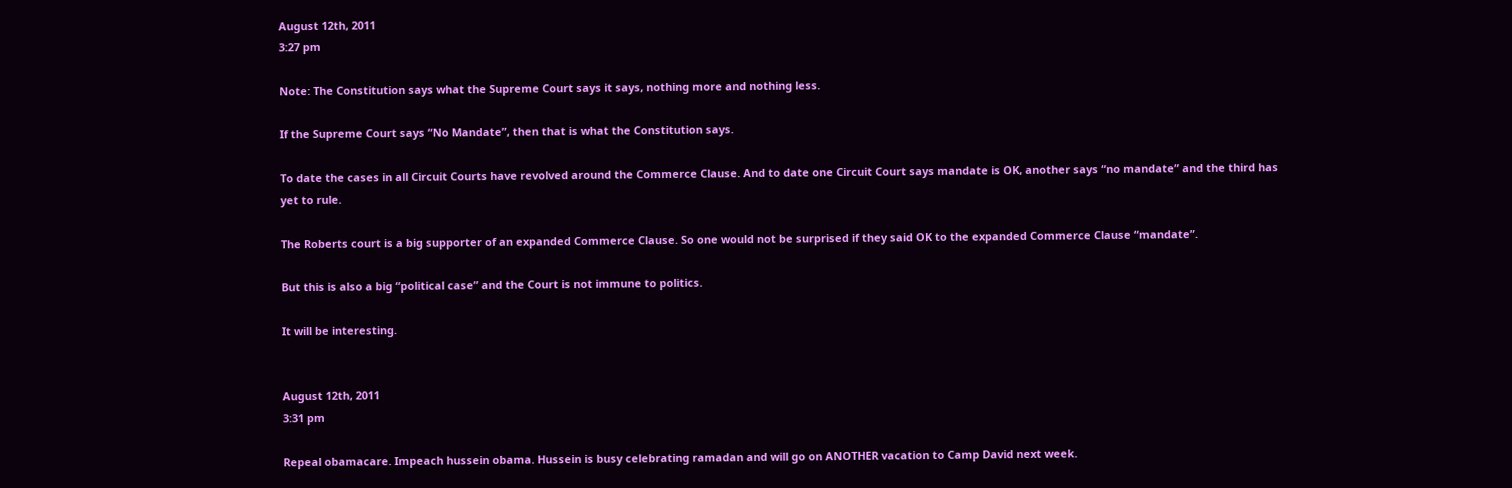August 12th, 2011
3:27 pm

Note: The Constitution says what the Supreme Court says it says, nothing more and nothing less.

If the Supreme Court says “No Mandate”, then that is what the Constitution says.

To date the cases in all Circuit Courts have revolved around the Commerce Clause. And to date one Circuit Court says mandate is OK, another says “no mandate” and the third has yet to rule.

The Roberts court is a big supporter of an expanded Commerce Clause. So one would not be surprised if they said OK to the expanded Commerce Clause “mandate”.

But this is also a big “political case” and the Court is not immune to politics.

It will be interesting.


August 12th, 2011
3:31 pm

Repeal obamacare. Impeach hussein obama. Hussein is busy celebrating ramadan and will go on ANOTHER vacation to Camp David next week.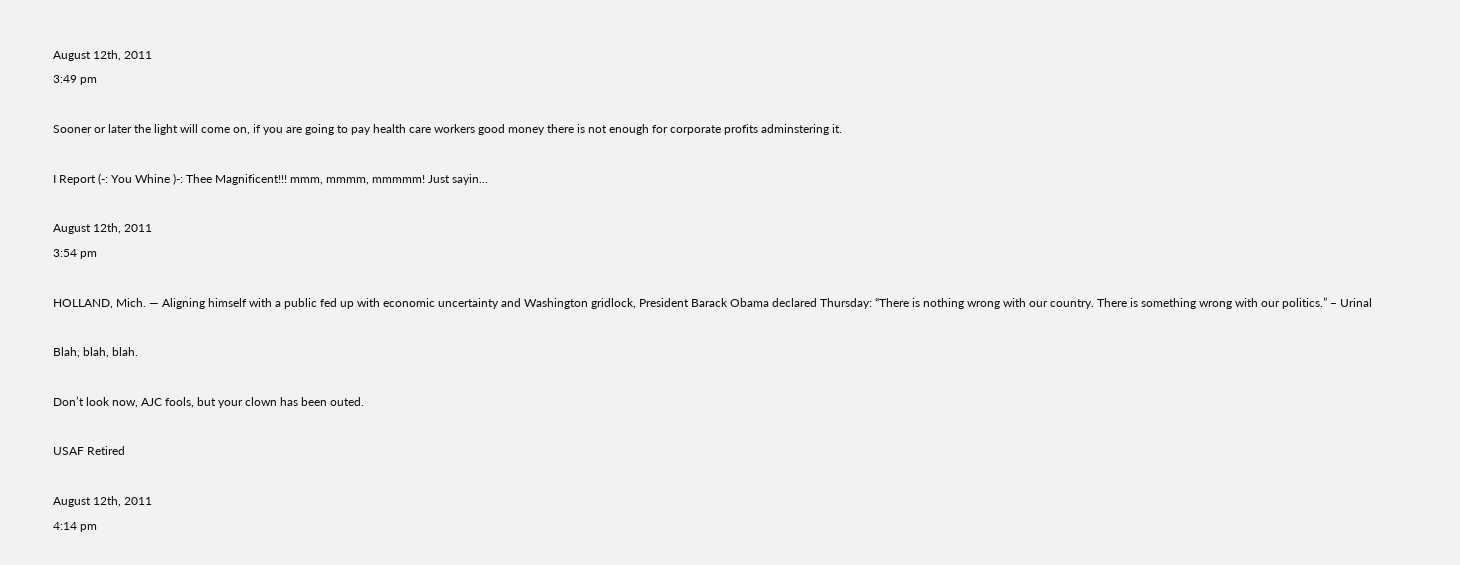August 12th, 2011
3:49 pm

Sooner or later the light will come on, if you are going to pay health care workers good money there is not enough for corporate profits adminstering it.

I Report (-: You Whine )-: Thee Magnificent!!! mmm, mmmm, mmmmm! Just sayin...

August 12th, 2011
3:54 pm

HOLLAND, Mich. — Aligning himself with a public fed up with economic uncertainty and Washington gridlock, President Barack Obama declared Thursday: “There is nothing wrong with our country. There is something wrong with our politics.” – Urinal

Blah, blah, blah.

Don’t look now, AJC fools, but your clown has been outed.

USAF Retired

August 12th, 2011
4:14 pm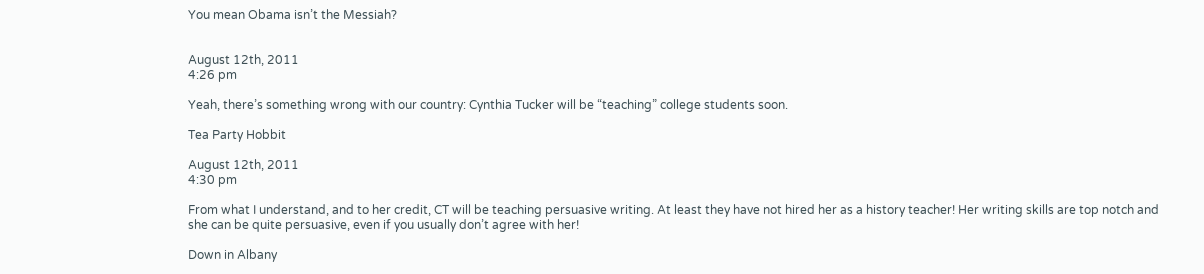You mean Obama isn’t the Messiah?


August 12th, 2011
4:26 pm

Yeah, there’s something wrong with our country: Cynthia Tucker will be “teaching” college students soon.

Tea Party Hobbit

August 12th, 2011
4:30 pm

From what I understand, and to her credit, CT will be teaching persuasive writing. At least they have not hired her as a history teacher! Her writing skills are top notch and she can be quite persuasive, even if you usually don’t agree with her!

Down in Albany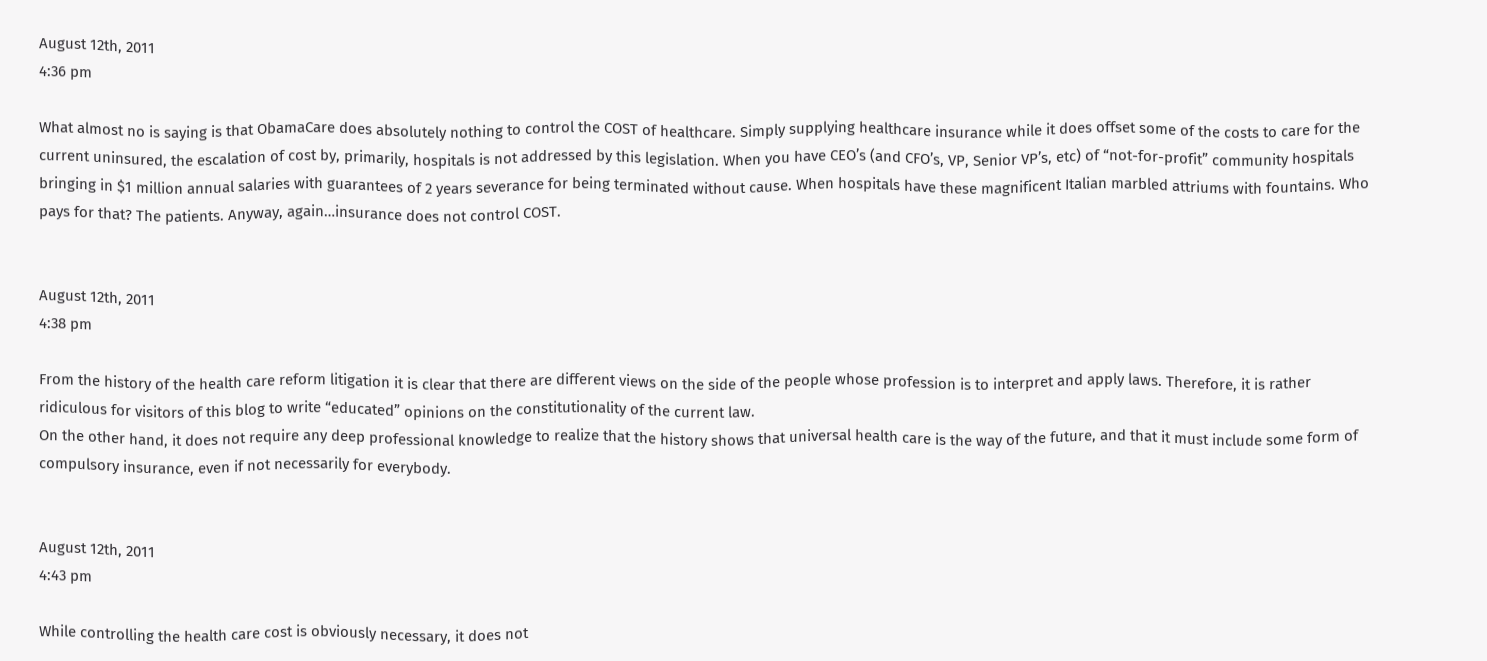August 12th, 2011
4:36 pm

What almost no is saying is that ObamaCare does absolutely nothing to control the COST of healthcare. Simply supplying healthcare insurance while it does offset some of the costs to care for the current uninsured, the escalation of cost by, primarily, hospitals is not addressed by this legislation. When you have CEO’s (and CFO’s, VP, Senior VP’s, etc) of “not-for-profit” community hospitals bringing in $1 million annual salaries with guarantees of 2 years severance for being terminated without cause. When hospitals have these magnificent Italian marbled attriums with fountains. Who pays for that? The patients. Anyway, again…insurance does not control COST.


August 12th, 2011
4:38 pm

From the history of the health care reform litigation it is clear that there are different views on the side of the people whose profession is to interpret and apply laws. Therefore, it is rather ridiculous for visitors of this blog to write “educated” opinions on the constitutionality of the current law.
On the other hand, it does not require any deep professional knowledge to realize that the history shows that universal health care is the way of the future, and that it must include some form of compulsory insurance, even if not necessarily for everybody.


August 12th, 2011
4:43 pm

While controlling the health care cost is obviously necessary, it does not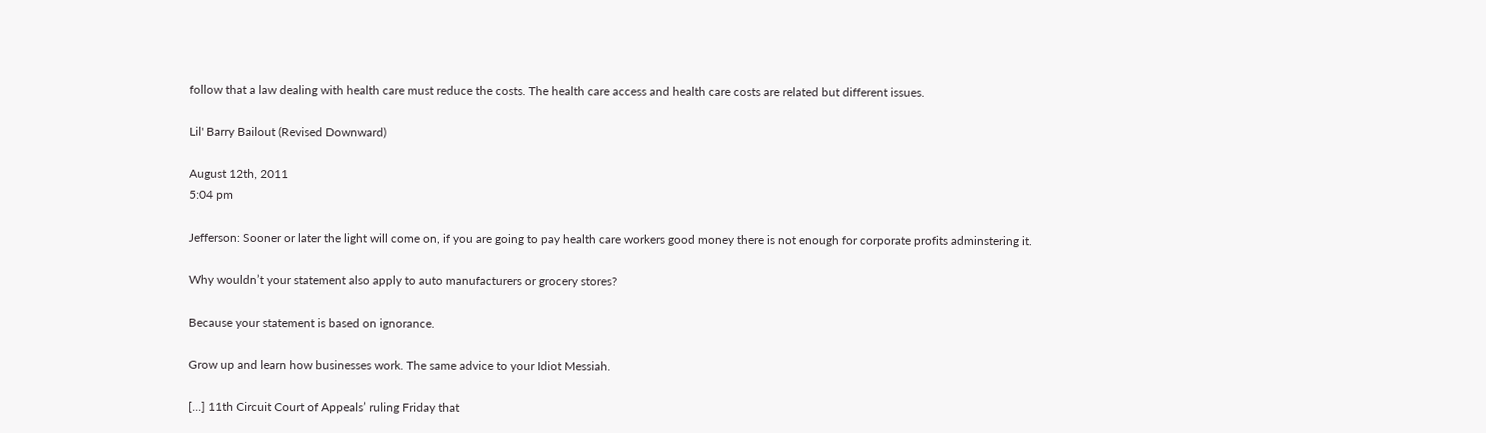follow that a law dealing with health care must reduce the costs. The health care access and health care costs are related but different issues.

Lil' Barry Bailout (Revised Downward)

August 12th, 2011
5:04 pm

Jefferson: Sooner or later the light will come on, if you are going to pay health care workers good money there is not enough for corporate profits adminstering it.

Why wouldn’t your statement also apply to auto manufacturers or grocery stores?

Because your statement is based on ignorance.

Grow up and learn how businesses work. The same advice to your Idiot Messiah.

[...] 11th Circuit Court of Appeals’ ruling Friday that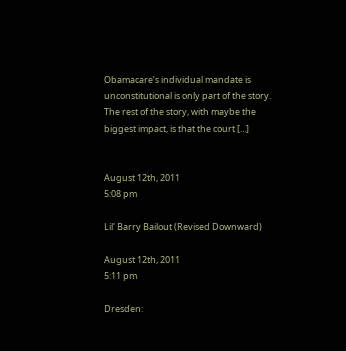Obamacare’s individual mandate is unconstitutional is only part of the story. The rest of the story, with maybe the biggest impact, is that the court [...]


August 12th, 2011
5:08 pm

Lil' Barry Bailout (Revised Downward)

August 12th, 2011
5:11 pm

Dresden: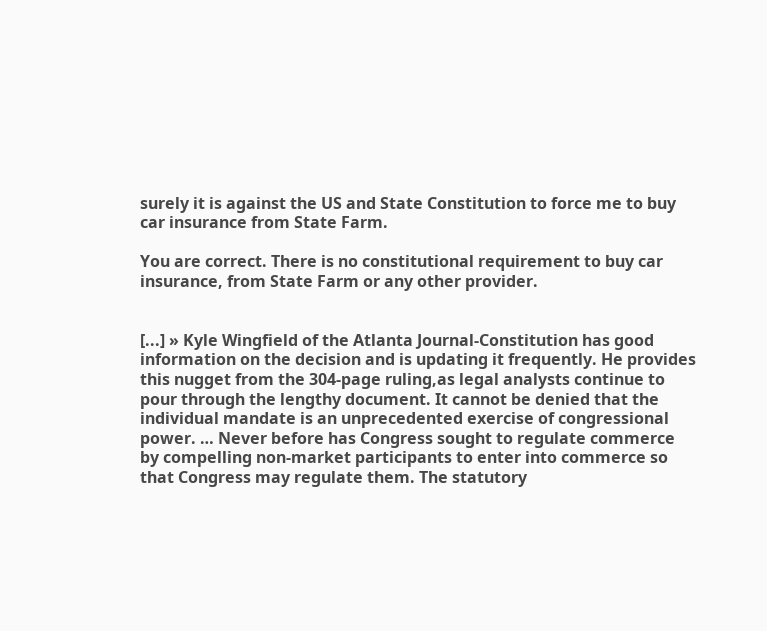surely it is against the US and State Constitution to force me to buy car insurance from State Farm.

You are correct. There is no constitutional requirement to buy car insurance, from State Farm or any other provider.


[...] » Kyle Wingfield of the Atlanta Journal-Constitution has good information on the decision and is updating it frequently. He provides this nugget from the 304-page ruling,as legal analysts continue to pour through the lengthy document. It cannot be denied that the individual mandate is an unprecedented exercise of congressional power. … Never before has Congress sought to regulate commerce by compelling non-market participants to enter into commerce so that Congress may regulate them. The statutory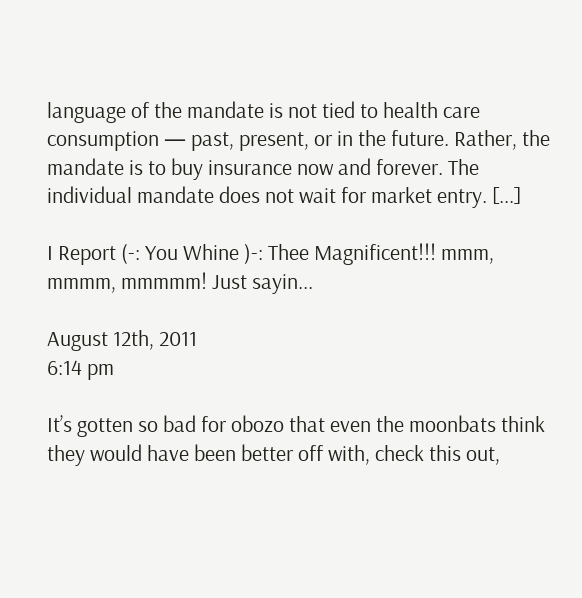language of the mandate is not tied to health care consumption — past, present, or in the future. Rather, the mandate is to buy insurance now and forever. The individual mandate does not wait for market entry. [...]

I Report (-: You Whine )-: Thee Magnificent!!! mmm, mmmm, mmmmm! Just sayin...

August 12th, 2011
6:14 pm

It’s gotten so bad for obozo that even the moonbats think they would have been better off with, check this out,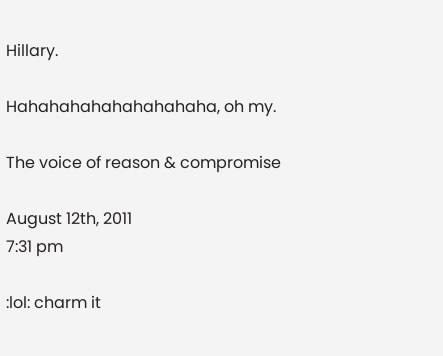Hillary.

Hahahahahahahahahaha, oh my.

The voice of reason & compromise

August 12th, 2011
7:31 pm

:lol: charm it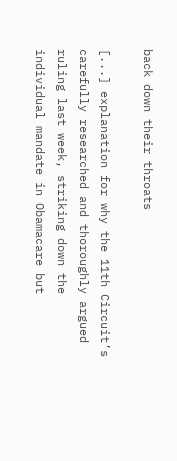back down their throats

[...] explanation for why the 11th Circuit’s carefully researched and thoroughly argued ruling last week, striking down the individual mandate in Obamacare but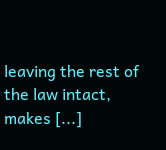leaving the rest of the law intact, makes [...]